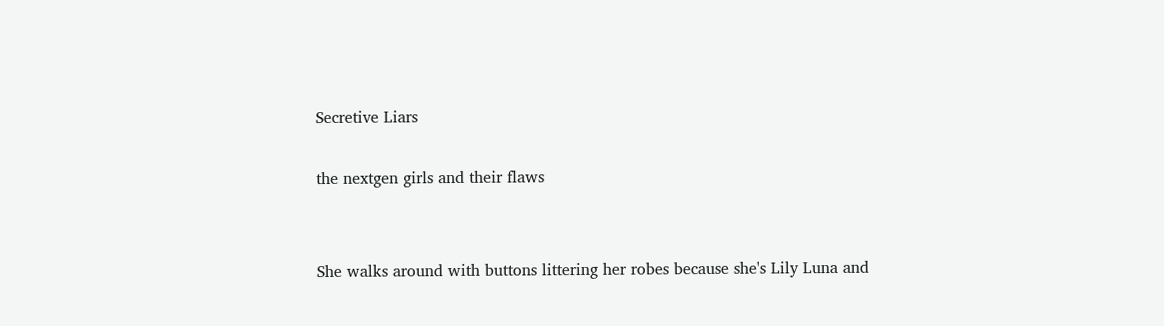Secretive Liars

the nextgen girls and their flaws


She walks around with buttons littering her robes because she's Lily Luna and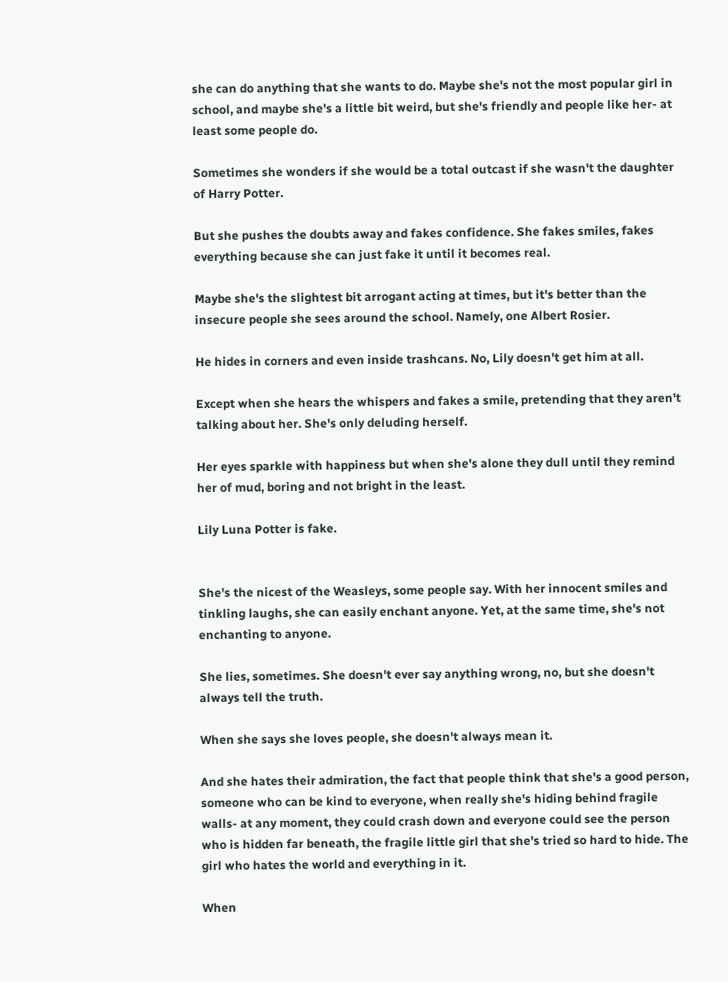she can do anything that she wants to do. Maybe she's not the most popular girl in school, and maybe she's a little bit weird, but she's friendly and people like her- at least some people do.

Sometimes she wonders if she would be a total outcast if she wasn't the daughter of Harry Potter.

But she pushes the doubts away and fakes confidence. She fakes smiles, fakes everything because she can just fake it until it becomes real.

Maybe she's the slightest bit arrogant acting at times, but it's better than the insecure people she sees around the school. Namely, one Albert Rosier.

He hides in corners and even inside trashcans. No, Lily doesn't get him at all.

Except when she hears the whispers and fakes a smile, pretending that they aren't talking about her. She's only deluding herself.

Her eyes sparkle with happiness but when she's alone they dull until they remind her of mud, boring and not bright in the least.

Lily Luna Potter is fake.


She's the nicest of the Weasleys, some people say. With her innocent smiles and tinkling laughs, she can easily enchant anyone. Yet, at the same time, she's not enchanting to anyone.

She lies, sometimes. She doesn't ever say anything wrong, no, but she doesn't always tell the truth.

When she says she loves people, she doesn't always mean it.

And she hates their admiration, the fact that people think that she's a good person, someone who can be kind to everyone, when really she's hiding behind fragile walls- at any moment, they could crash down and everyone could see the person who is hidden far beneath, the fragile little girl that she's tried so hard to hide. The girl who hates the world and everything in it.

When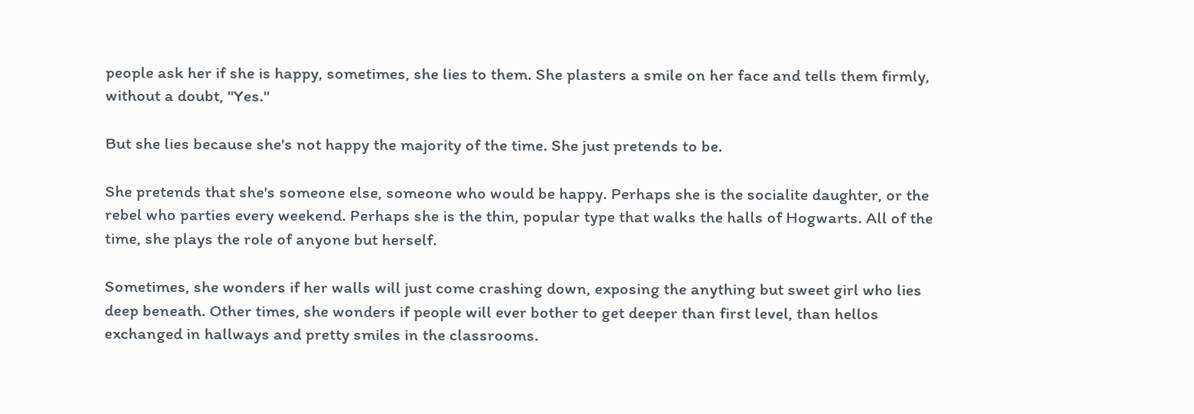people ask her if she is happy, sometimes, she lies to them. She plasters a smile on her face and tells them firmly, without a doubt, "Yes."

But she lies because she's not happy the majority of the time. She just pretends to be.

She pretends that she's someone else, someone who would be happy. Perhaps she is the socialite daughter, or the rebel who parties every weekend. Perhaps she is the thin, popular type that walks the halls of Hogwarts. All of the time, she plays the role of anyone but herself.

Sometimes, she wonders if her walls will just come crashing down, exposing the anything but sweet girl who lies deep beneath. Other times, she wonders if people will ever bother to get deeper than first level, than hellos exchanged in hallways and pretty smiles in the classrooms.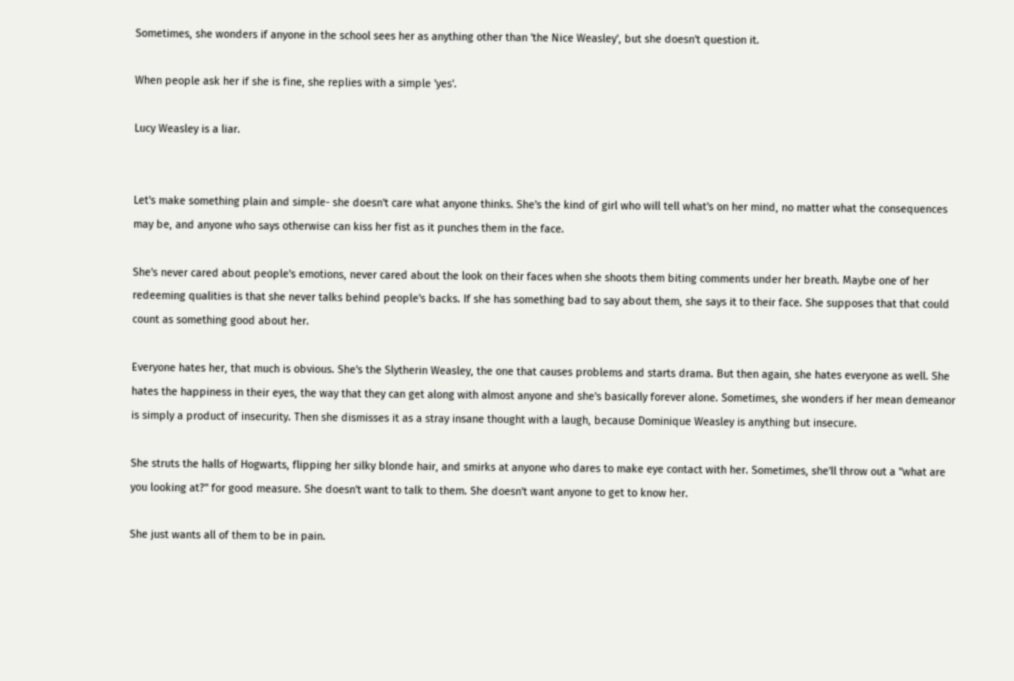Sometimes, she wonders if anyone in the school sees her as anything other than 'the Nice Weasley', but she doesn't question it.

When people ask her if she is fine, she replies with a simple 'yes'.

Lucy Weasley is a liar.


Let's make something plain and simple- she doesn't care what anyone thinks. She's the kind of girl who will tell what's on her mind, no matter what the consequences may be, and anyone who says otherwise can kiss her fist as it punches them in the face.

She's never cared about people's emotions, never cared about the look on their faces when she shoots them biting comments under her breath. Maybe one of her redeeming qualities is that she never talks behind people's backs. If she has something bad to say about them, she says it to their face. She supposes that that could count as something good about her.

Everyone hates her, that much is obvious. She's the Slytherin Weasley, the one that causes problems and starts drama. But then again, she hates everyone as well. She hates the happiness in their eyes, the way that they can get along with almost anyone and she's basically forever alone. Sometimes, she wonders if her mean demeanor is simply a product of insecurity. Then she dismisses it as a stray insane thought with a laugh, because Dominique Weasley is anything but insecure.

She struts the halls of Hogwarts, flipping her silky blonde hair, and smirks at anyone who dares to make eye contact with her. Sometimes, she'll throw out a "what are you looking at?" for good measure. She doesn't want to talk to them. She doesn't want anyone to get to know her.

She just wants all of them to be in pain.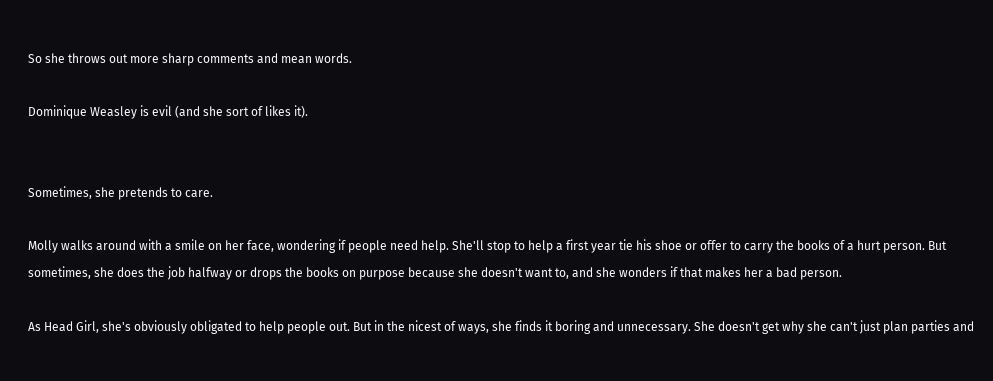So she throws out more sharp comments and mean words.

Dominique Weasley is evil (and she sort of likes it).


Sometimes, she pretends to care.

Molly walks around with a smile on her face, wondering if people need help. She'll stop to help a first year tie his shoe or offer to carry the books of a hurt person. But sometimes, she does the job halfway or drops the books on purpose because she doesn't want to, and she wonders if that makes her a bad person.

As Head Girl, she's obviously obligated to help people out. But in the nicest of ways, she finds it boring and unnecessary. She doesn't get why she can't just plan parties and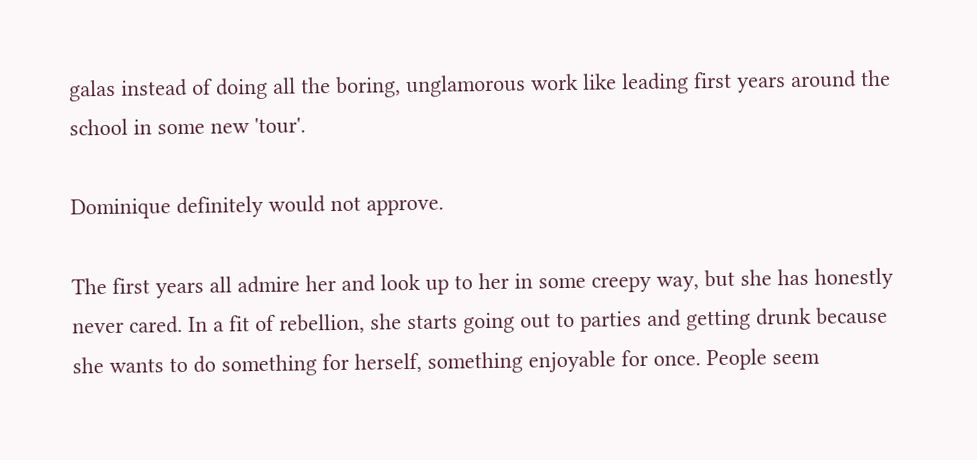galas instead of doing all the boring, unglamorous work like leading first years around the school in some new 'tour'.

Dominique definitely would not approve.

The first years all admire her and look up to her in some creepy way, but she has honestly never cared. In a fit of rebellion, she starts going out to parties and getting drunk because she wants to do something for herself, something enjoyable for once. People seem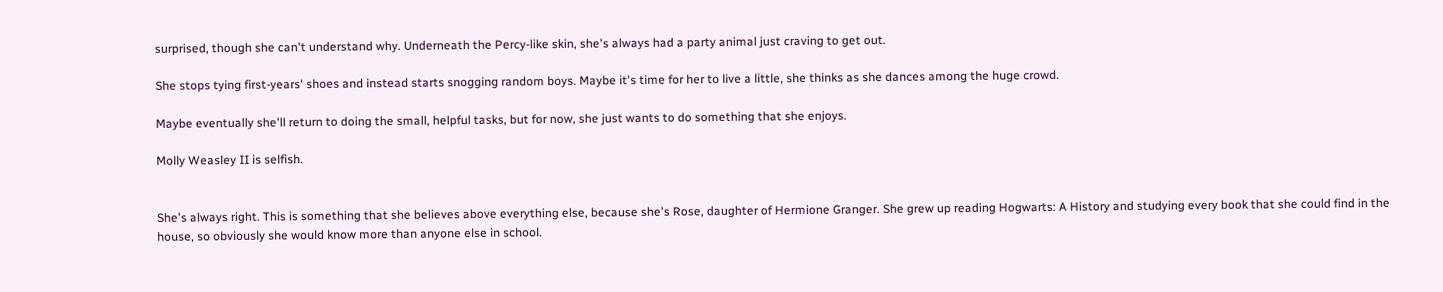surprised, though she can't understand why. Underneath the Percy-like skin, she's always had a party animal just craving to get out.

She stops tying first-years' shoes and instead starts snogging random boys. Maybe it's time for her to live a little, she thinks as she dances among the huge crowd.

Maybe eventually she'll return to doing the small, helpful tasks, but for now, she just wants to do something that she enjoys.

Molly Weasley II is selfish.


She's always right. This is something that she believes above everything else, because she's Rose, daughter of Hermione Granger. She grew up reading Hogwarts: A History and studying every book that she could find in the house, so obviously she would know more than anyone else in school.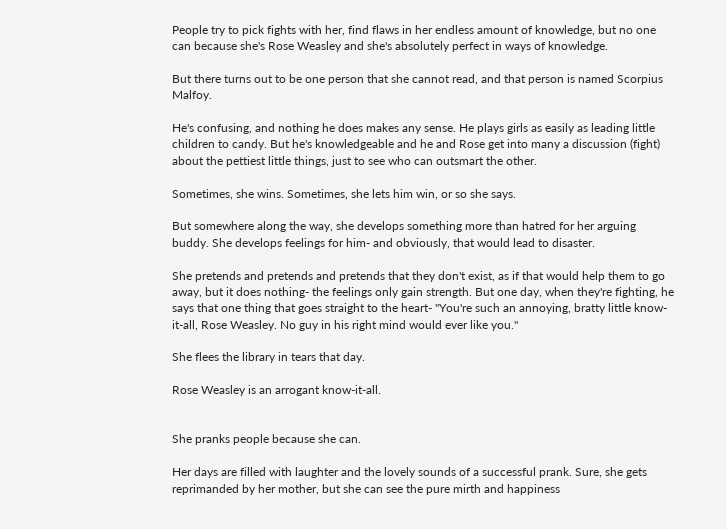People try to pick fights with her, find flaws in her endless amount of knowledge, but no one can because she's Rose Weasley and she's absolutely perfect in ways of knowledge.

But there turns out to be one person that she cannot read, and that person is named Scorpius Malfoy.

He's confusing, and nothing he does makes any sense. He plays girls as easily as leading little children to candy. But he's knowledgeable and he and Rose get into many a discussion (fight) about the pettiest little things, just to see who can outsmart the other.

Sometimes, she wins. Sometimes, she lets him win, or so she says.

But somewhere along the way, she develops something more than hatred for her arguing buddy. She develops feelings for him- and obviously, that would lead to disaster.

She pretends and pretends and pretends that they don't exist, as if that would help them to go away, but it does nothing- the feelings only gain strength. But one day, when they're fighting, he says that one thing that goes straight to the heart- "You're such an annoying, bratty little know-it-all, Rose Weasley. No guy in his right mind would ever like you."

She flees the library in tears that day.

Rose Weasley is an arrogant know-it-all.


She pranks people because she can.

Her days are filled with laughter and the lovely sounds of a successful prank. Sure, she gets reprimanded by her mother, but she can see the pure mirth and happiness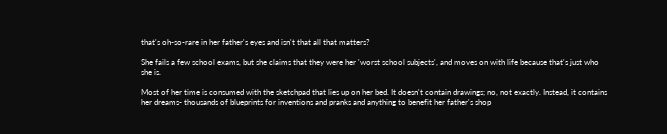that's oh-so-rare in her father's eyes and isn't that all that matters?

She fails a few school exams, but she claims that they were her 'worst school subjects', and moves on with life because that's just who she is.

Most of her time is consumed with the sketchpad that lies up on her bed. It doesn't contain drawings; no, not exactly. Instead, it contains her dreams- thousands of blueprints for inventions and pranks and anything to benefit her father's shop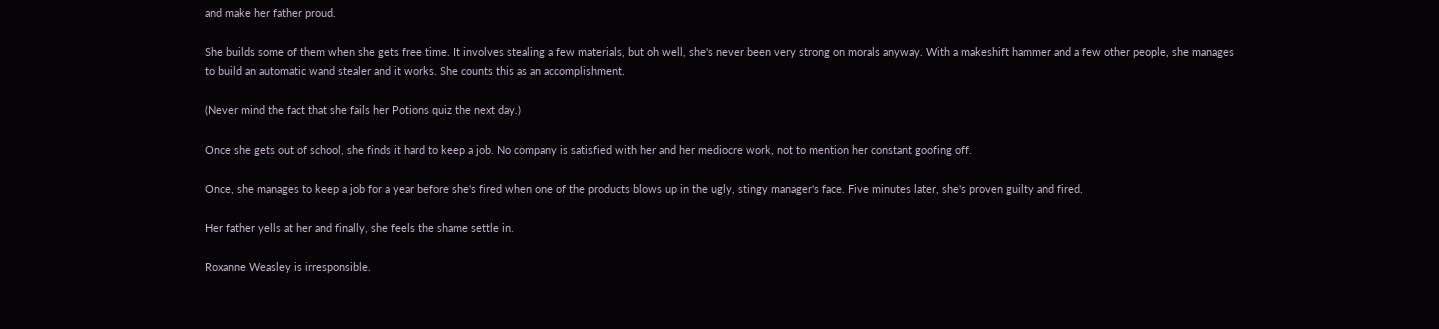and make her father proud.

She builds some of them when she gets free time. It involves stealing a few materials, but oh well, she's never been very strong on morals anyway. With a makeshift hammer and a few other people, she manages to build an automatic wand stealer and it works. She counts this as an accomplishment.

(Never mind the fact that she fails her Potions quiz the next day.)

Once she gets out of school, she finds it hard to keep a job. No company is satisfied with her and her mediocre work, not to mention her constant goofing off.

Once, she manages to keep a job for a year before she's fired when one of the products blows up in the ugly, stingy manager's face. Five minutes later, she's proven guilty and fired.

Her father yells at her and finally, she feels the shame settle in.

Roxanne Weasley is irresponsible.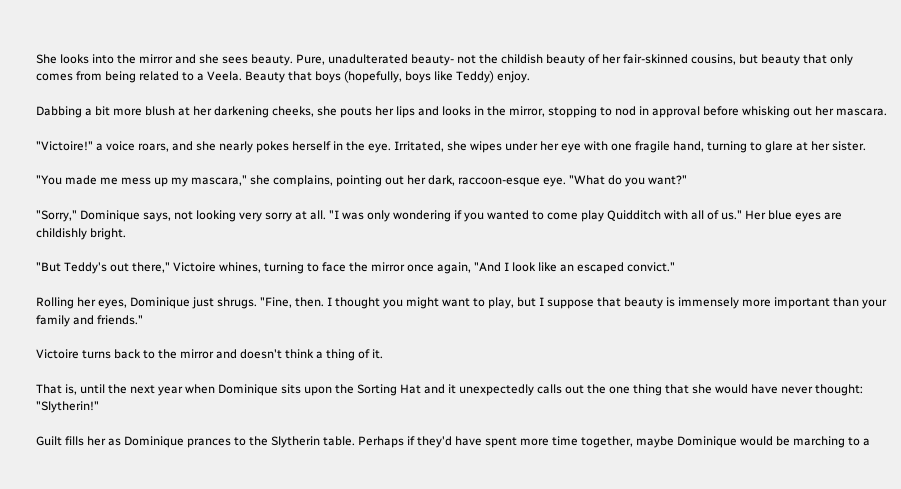She looks into the mirror and she sees beauty. Pure, unadulterated beauty- not the childish beauty of her fair-skinned cousins, but beauty that only comes from being related to a Veela. Beauty that boys (hopefully, boys like Teddy) enjoy.

Dabbing a bit more blush at her darkening cheeks, she pouts her lips and looks in the mirror, stopping to nod in approval before whisking out her mascara.

"Victoire!" a voice roars, and she nearly pokes herself in the eye. Irritated, she wipes under her eye with one fragile hand, turning to glare at her sister.

"You made me mess up my mascara," she complains, pointing out her dark, raccoon-esque eye. "What do you want?"

"Sorry," Dominique says, not looking very sorry at all. "I was only wondering if you wanted to come play Quidditch with all of us." Her blue eyes are childishly bright.

"But Teddy's out there," Victoire whines, turning to face the mirror once again, "And I look like an escaped convict."

Rolling her eyes, Dominique just shrugs. "Fine, then. I thought you might want to play, but I suppose that beauty is immensely more important than your family and friends."

Victoire turns back to the mirror and doesn't think a thing of it.

That is, until the next year when Dominique sits upon the Sorting Hat and it unexpectedly calls out the one thing that she would have never thought: "Slytherin!"

Guilt fills her as Dominique prances to the Slytherin table. Perhaps if they'd have spent more time together, maybe Dominique would be marching to a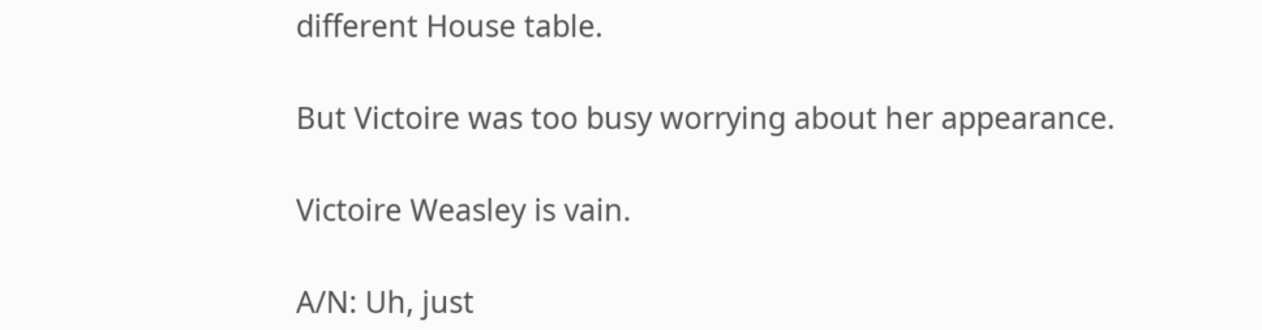different House table.

But Victoire was too busy worrying about her appearance.

Victoire Weasley is vain.

A/N: Uh, just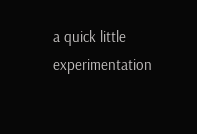a quick little experimentation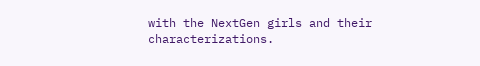with the NextGen girls and their characterizations.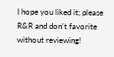I hope you liked it; please R&R and don't favorite without reviewing!